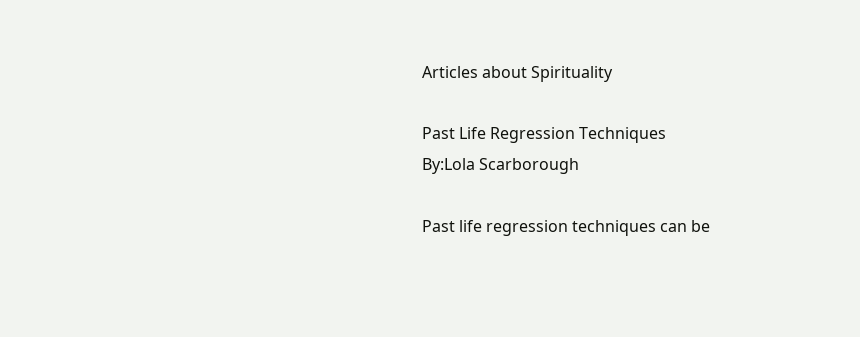Articles about Spirituality

Past Life Regression Techniques
By:Lola Scarborough

Past life regression techniques can be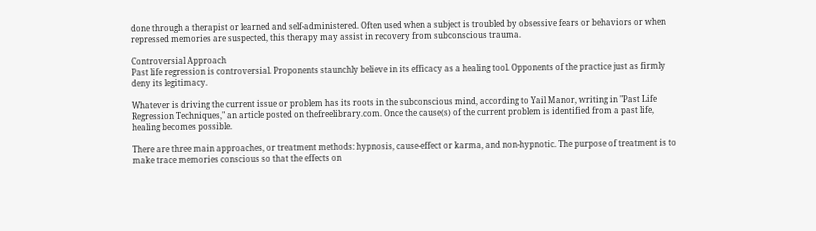done through a therapist or learned and self-administered. Often used when a subject is troubled by obsessive fears or behaviors or when repressed memories are suspected, this therapy may assist in recovery from subconscious trauma.

Controversial Approach
Past life regression is controversial. Proponents staunchly believe in its efficacy as a healing tool. Opponents of the practice just as firmly deny its legitimacy.

Whatever is driving the current issue or problem has its roots in the subconscious mind, according to Yail Manor, writing in "Past Life Regression Techniques," an article posted on thefreelibrary.com. Once the cause(s) of the current problem is identified from a past life, healing becomes possible.

There are three main approaches, or treatment methods: hypnosis, cause-effect or karma, and non-hypnotic. The purpose of treatment is to make trace memories conscious so that the effects on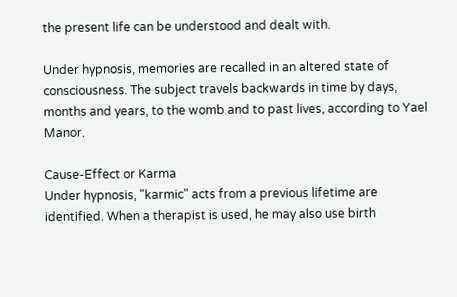the present life can be understood and dealt with.

Under hypnosis, memories are recalled in an altered state of consciousness. The subject travels backwards in time by days, months and years, to the womb and to past lives, according to Yael Manor.

Cause-Effect or Karma
Under hypnosis, "karmic" acts from a previous lifetime are identified. When a therapist is used, he may also use birth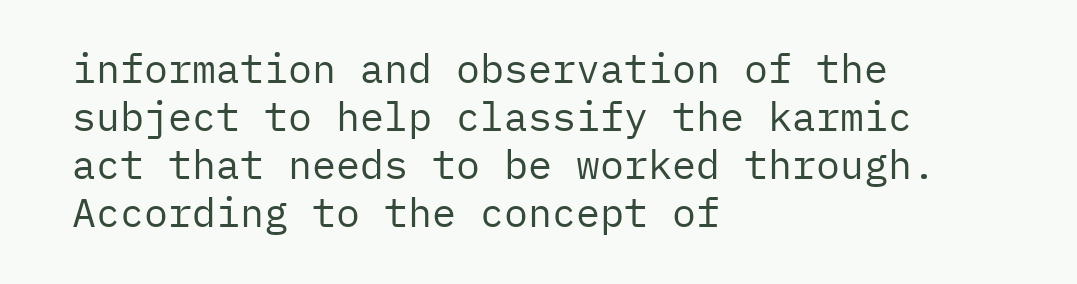information and observation of the subject to help classify the karmic act that needs to be worked through. According to the concept of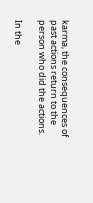karma, the consequences of past actions return to the person who did the actions.

In the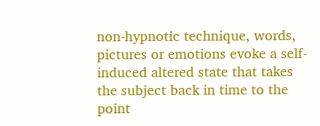non-hypnotic technique, words, pictures or emotions evoke a self-induced altered state that takes the subject back in time to the point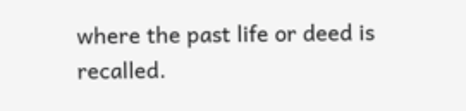where the past life or deed is recalled.